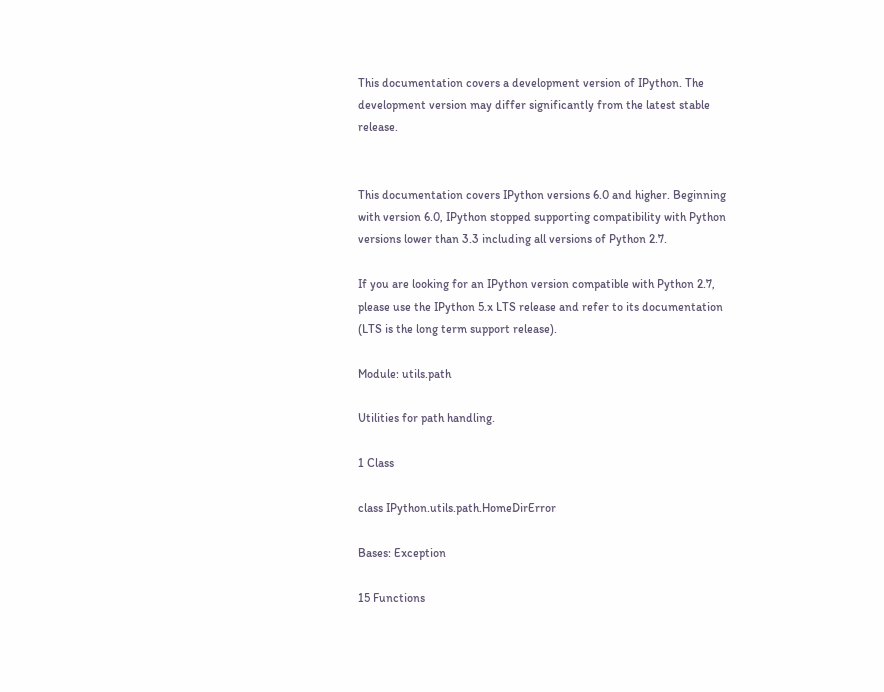This documentation covers a development version of IPython. The development version may differ significantly from the latest stable release.


This documentation covers IPython versions 6.0 and higher. Beginning with version 6.0, IPython stopped supporting compatibility with Python versions lower than 3.3 including all versions of Python 2.7.

If you are looking for an IPython version compatible with Python 2.7, please use the IPython 5.x LTS release and refer to its documentation (LTS is the long term support release).

Module: utils.path

Utilities for path handling.

1 Class

class IPython.utils.path.HomeDirError

Bases: Exception

15 Functions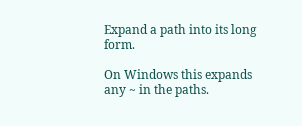Expand a path into its long form.

On Windows this expands any ~ in the paths.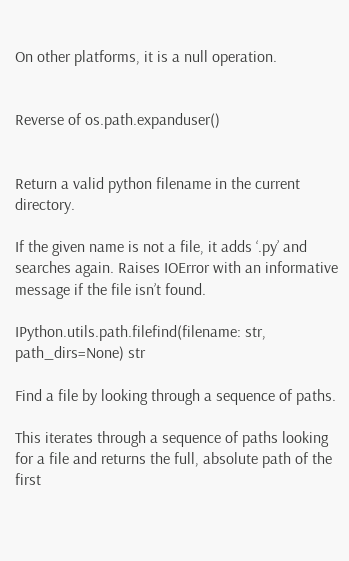On other platforms, it is a null operation.


Reverse of os.path.expanduser()


Return a valid python filename in the current directory.

If the given name is not a file, it adds ‘.py’ and searches again. Raises IOError with an informative message if the file isn’t found.

IPython.utils.path.filefind(filename: str, path_dirs=None) str

Find a file by looking through a sequence of paths.

This iterates through a sequence of paths looking for a file and returns the full, absolute path of the first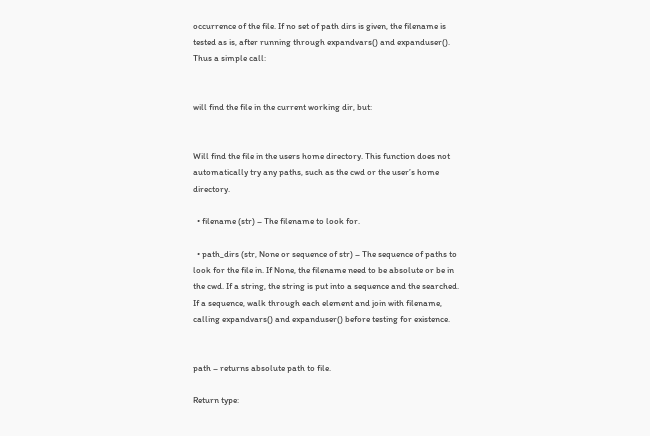occurrence of the file. If no set of path dirs is given, the filename is tested as is, after running through expandvars() and expanduser(). Thus a simple call:


will find the file in the current working dir, but:


Will find the file in the users home directory. This function does not automatically try any paths, such as the cwd or the user’s home directory.

  • filename (str) – The filename to look for.

  • path_dirs (str, None or sequence of str) – The sequence of paths to look for the file in. If None, the filename need to be absolute or be in the cwd. If a string, the string is put into a sequence and the searched. If a sequence, walk through each element and join with filename, calling expandvars() and expanduser() before testing for existence.


path – returns absolute path to file.

Return type: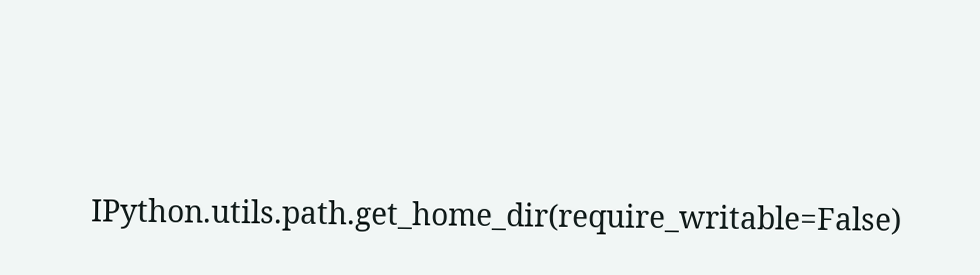IPython.utils.path.get_home_dir(require_writable=False)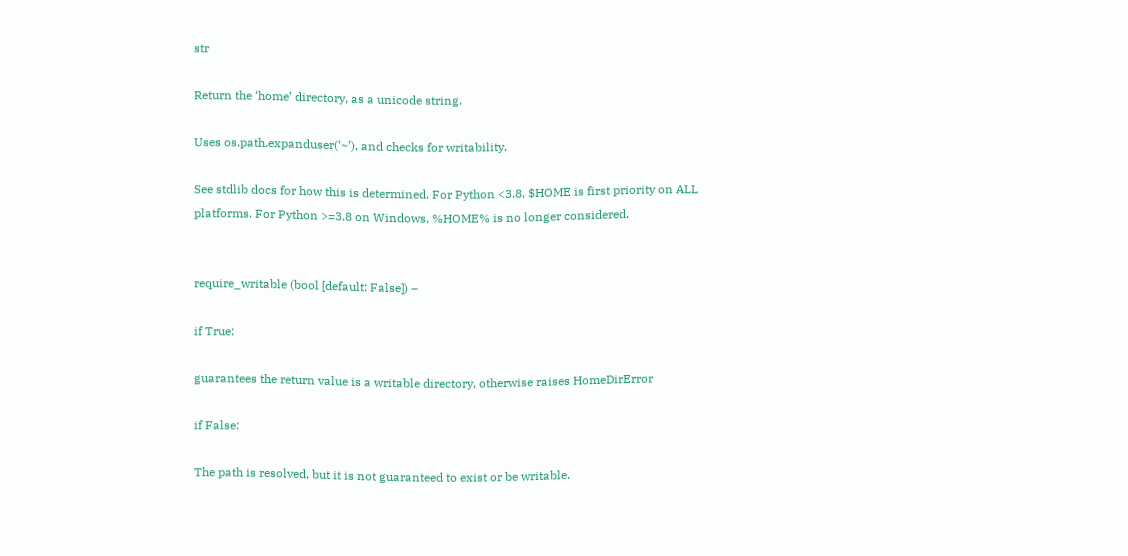str

Return the ‘home’ directory, as a unicode string.

Uses os.path.expanduser(‘~’), and checks for writability.

See stdlib docs for how this is determined. For Python <3.8, $HOME is first priority on ALL platforms. For Python >=3.8 on Windows, %HOME% is no longer considered.


require_writable (bool [default: False]) –

if True:

guarantees the return value is a writable directory, otherwise raises HomeDirError

if False:

The path is resolved, but it is not guaranteed to exist or be writable.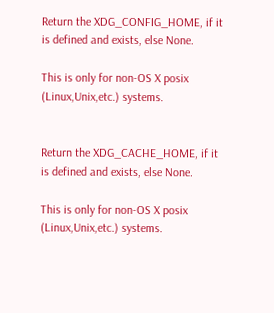Return the XDG_CONFIG_HOME, if it is defined and exists, else None.

This is only for non-OS X posix (Linux,Unix,etc.) systems.


Return the XDG_CACHE_HOME, if it is defined and exists, else None.

This is only for non-OS X posix (Linux,Unix,etc.) systems.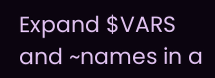Expand $VARS and ~names in a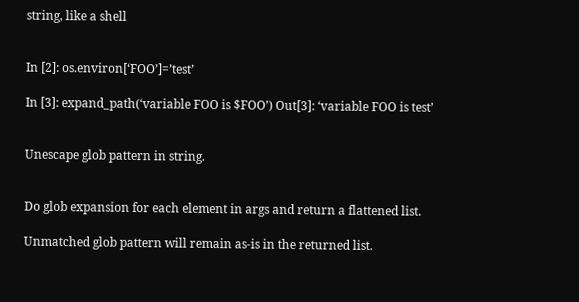string, like a shell


In [2]: os.environ[‘FOO’]=’test’

In [3]: expand_path(‘variable FOO is $FOO’) Out[3]: ‘variable FOO is test’


Unescape glob pattern in string.


Do glob expansion for each element in args and return a flattened list.

Unmatched glob pattern will remain as-is in the returned list.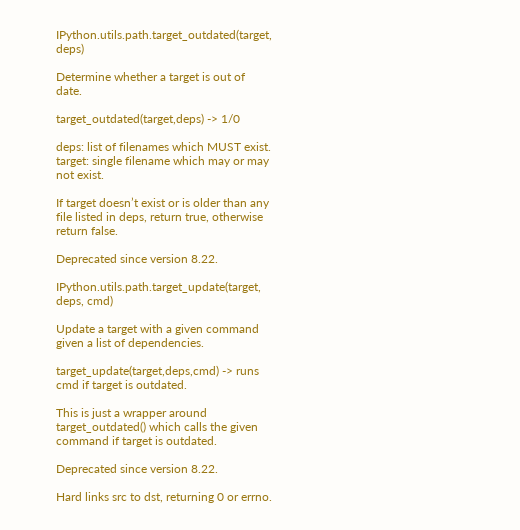IPython.utils.path.target_outdated(target, deps)

Determine whether a target is out of date.

target_outdated(target,deps) -> 1/0

deps: list of filenames which MUST exist. target: single filename which may or may not exist.

If target doesn’t exist or is older than any file listed in deps, return true, otherwise return false.

Deprecated since version 8.22.

IPython.utils.path.target_update(target, deps, cmd)

Update a target with a given command given a list of dependencies.

target_update(target,deps,cmd) -> runs cmd if target is outdated.

This is just a wrapper around target_outdated() which calls the given command if target is outdated.

Deprecated since version 8.22.

Hard links src to dst, returning 0 or errno.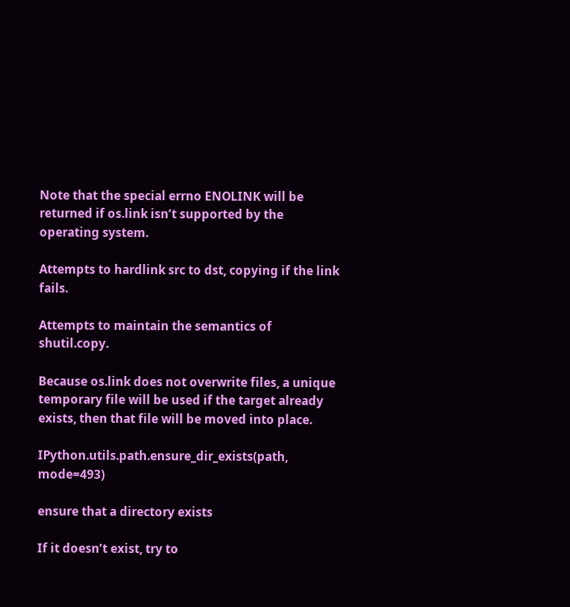Note that the special errno ENOLINK will be returned if os.link isn’t supported by the operating system.

Attempts to hardlink src to dst, copying if the link fails.

Attempts to maintain the semantics of shutil.copy.

Because os.link does not overwrite files, a unique temporary file will be used if the target already exists, then that file will be moved into place.

IPython.utils.path.ensure_dir_exists(path, mode=493)

ensure that a directory exists

If it doesn’t exist, try to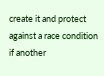create it and protect against a race condition if another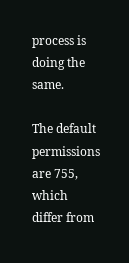process is doing the same.

The default permissions are 755, which differ from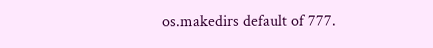os.makedirs default of 777.